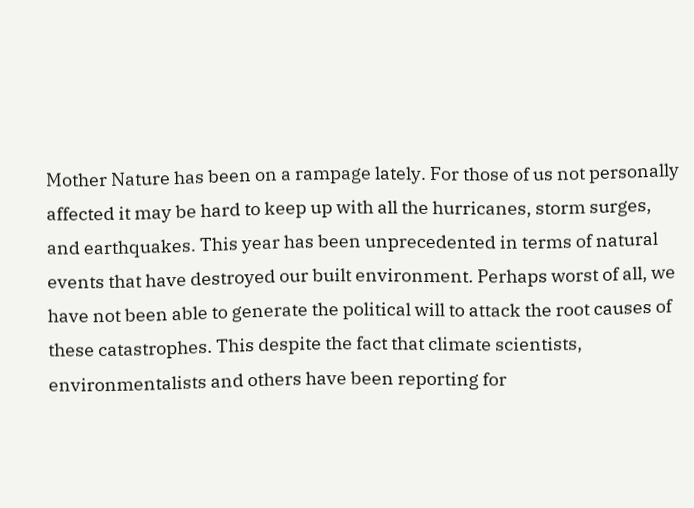Mother Nature has been on a rampage lately. For those of us not personally affected it may be hard to keep up with all the hurricanes, storm surges, and earthquakes. This year has been unprecedented in terms of natural events that have destroyed our built environment. Perhaps worst of all, we have not been able to generate the political will to attack the root causes of these catastrophes. This despite the fact that climate scientists, environmentalists and others have been reporting for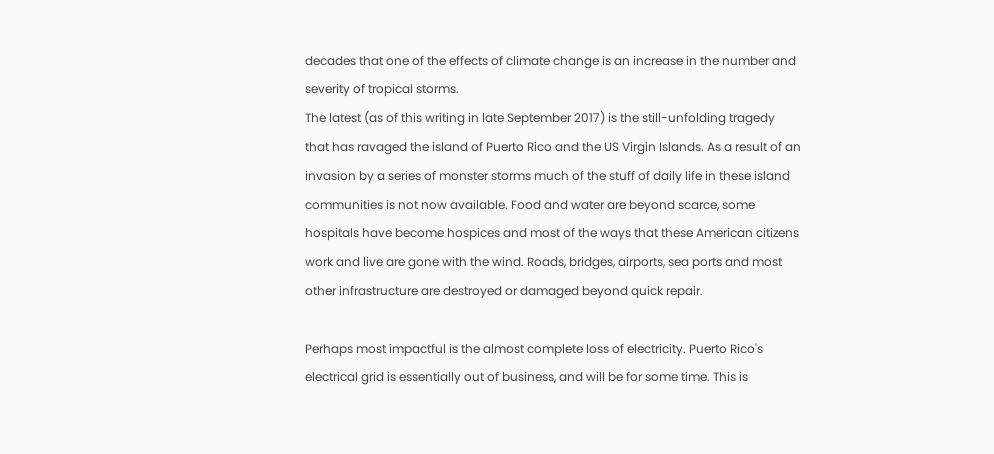decades that one of the effects of climate change is an increase in the number and severity of tropical storms.
The latest (as of this writing in late September 2017) is the still-unfolding tragedy that has ravaged the island of Puerto Rico and the US Virgin Islands. As a result of an invasion by a series of monster storms much of the stuff of daily life in these island communities is not now available. Food and water are beyond scarce, some hospitals have become hospices and most of the ways that these American citizens work and live are gone with the wind. Roads, bridges, airports, sea ports and most other infrastructure are destroyed or damaged beyond quick repair.

Perhaps most impactful is the almost complete loss of electricity. Puerto Rico's electrical grid is essentially out of business, and will be for some time. This is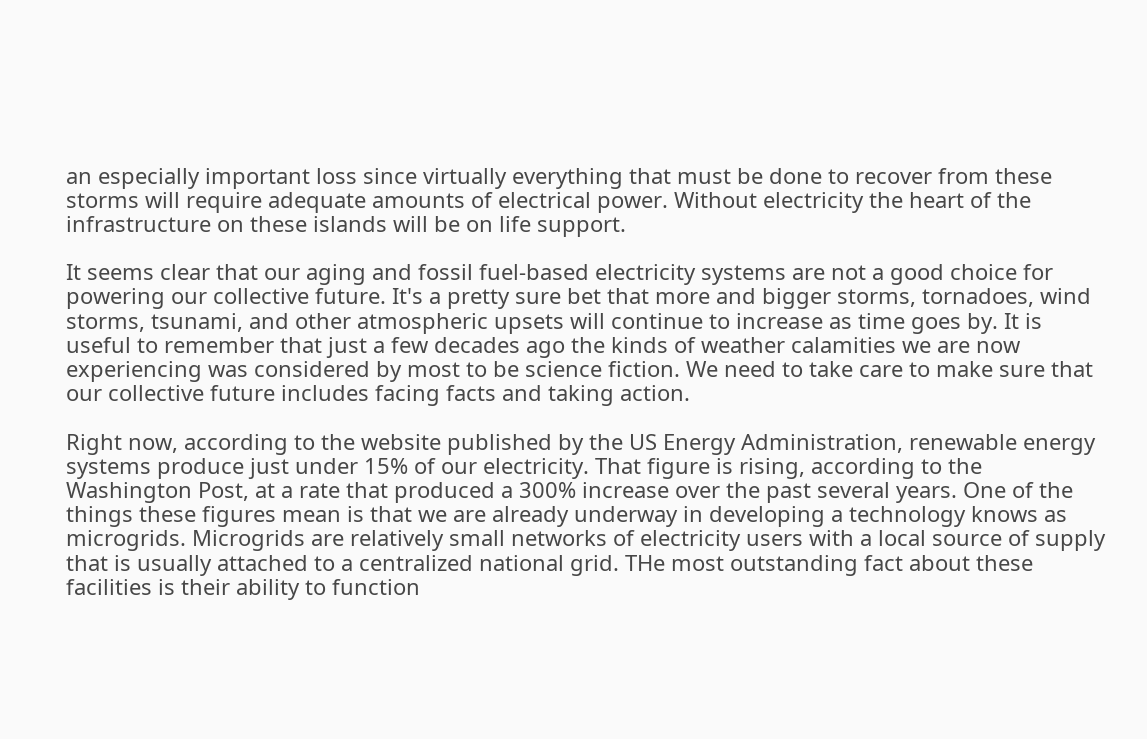an especially important loss since virtually everything that must be done to recover from these storms will require adequate amounts of electrical power. Without electricity the heart of the infrastructure on these islands will be on life support.

It seems clear that our aging and fossil fuel-based electricity systems are not a good choice for powering our collective future. It's a pretty sure bet that more and bigger storms, tornadoes, wind storms, tsunami, and other atmospheric upsets will continue to increase as time goes by. It is useful to remember that just a few decades ago the kinds of weather calamities we are now experiencing was considered by most to be science fiction. We need to take care to make sure that our collective future includes facing facts and taking action.

Right now, according to the website published by the US Energy Administration, renewable energy systems produce just under 15% of our electricity. That figure is rising, according to the Washington Post, at a rate that produced a 300% increase over the past several years. One of the things these figures mean is that we are already underway in developing a technology knows as microgrids. Microgrids are relatively small networks of electricity users with a local source of supply that is usually attached to a centralized national grid. THe most outstanding fact about these facilities is their ability to function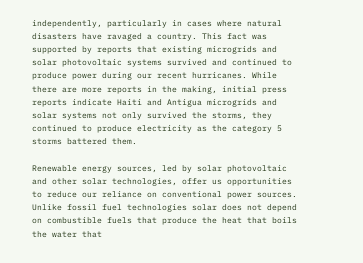independently, particularly in cases where natural disasters have ravaged a country. This fact was supported by reports that existing microgrids and solar photovoltaic systems survived and continued to produce power during our recent hurricanes. While there are more reports in the making, initial press reports indicate Haiti and Antigua microgrids and solar systems not only survived the storms, they continued to produce electricity as the category 5 storms battered them.

Renewable energy sources, led by solar photovoltaic and other solar technologies, offer us opportunities to reduce our reliance on conventional power sources. Unlike fossil fuel technologies solar does not depend on combustible fuels that produce the heat that boils the water that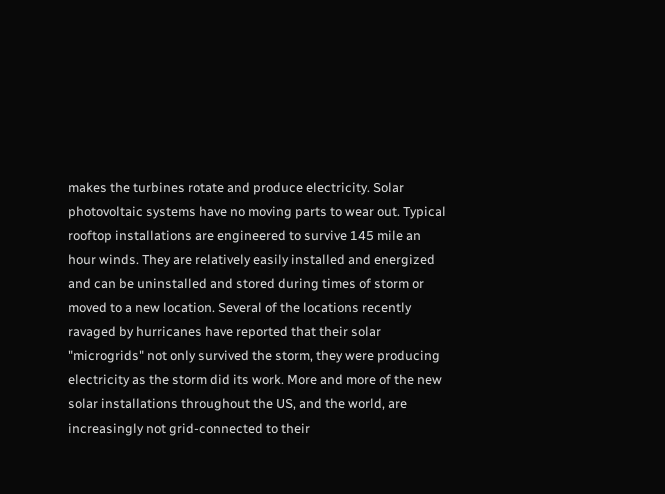makes the turbines rotate and produce electricity. Solar photovoltaic systems have no moving parts to wear out. Typical rooftop installations are engineered to survive 145 mile an hour winds. They are relatively easily installed and energized and can be uninstalled and stored during times of storm or moved to a new location. Several of the locations recently ravaged by hurricanes have reported that their solar "microgrids" not only survived the storm, they were producing electricity as the storm did its work. More and more of the new solar installations throughout the US, and the world, are increasingly not grid-connected to their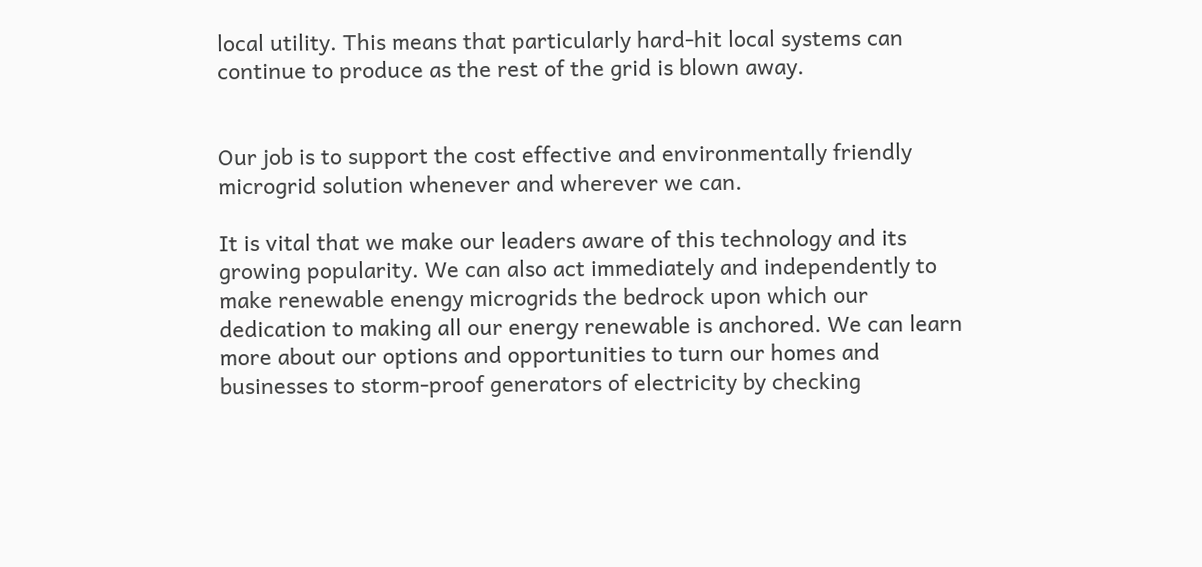local utility. This means that particularly hard-hit local systems can continue to produce as the rest of the grid is blown away.


Our job is to support the cost effective and environmentally friendly microgrid solution whenever and wherever we can.

It is vital that we make our leaders aware of this technology and its growing popularity. We can also act immediately and independently to make renewable enengy microgrids the bedrock upon which our dedication to making all our energy renewable is anchored. We can learn more about our options and opportunities to turn our homes and businesses to storm-proof generators of electricity by checking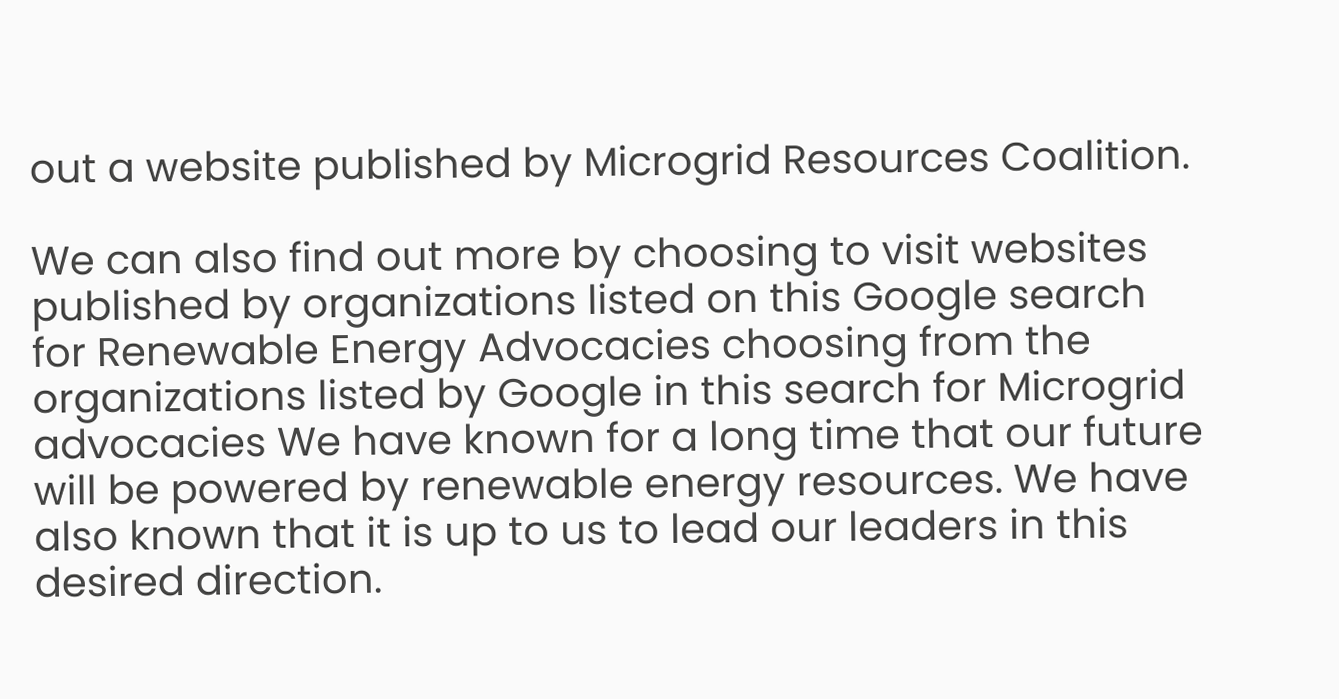out a website published by Microgrid Resources Coalition.

We can also find out more by choosing to visit websites published by organizations listed on this Google search for Renewable Energy Advocacies choosing from the organizations listed by Google in this search for Microgrid advocacies We have known for a long time that our future will be powered by renewable energy resources. We have also known that it is up to us to lead our leaders in this desired direction.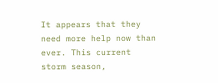It appears that they need more help now than ever. This current storm season,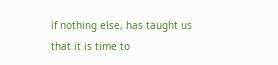if nothing else, has taught us that it is time to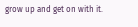grow up and get on with it.